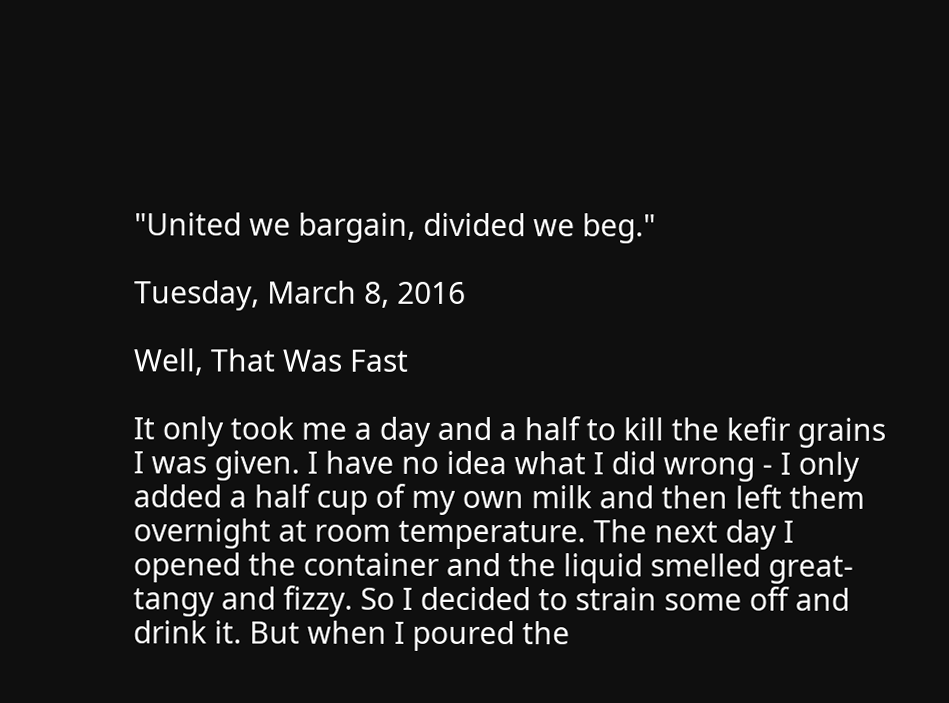"United we bargain, divided we beg."

Tuesday, March 8, 2016

Well, That Was Fast

It only took me a day and a half to kill the kefir grains I was given. I have no idea what I did wrong - I only added a half cup of my own milk and then left them overnight at room temperature. The next day I opened the container and the liquid smelled great- tangy and fizzy. So I decided to strain some off and drink it. But when I poured the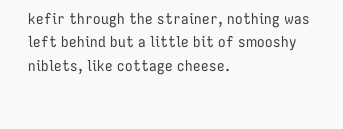kefir through the strainer, nothing was left behind but a little bit of smooshy niblets, like cottage cheese.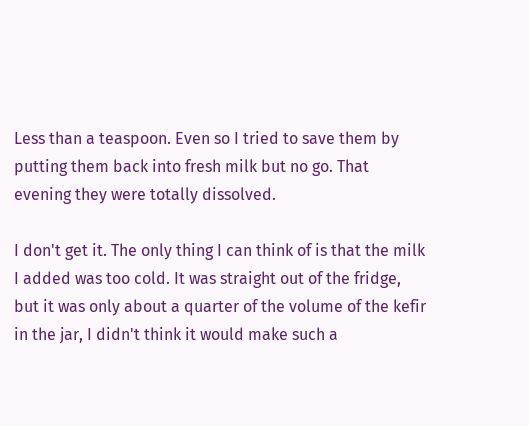Less than a teaspoon. Even so I tried to save them by putting them back into fresh milk but no go. That evening they were totally dissolved.

I don't get it. The only thing I can think of is that the milk I added was too cold. It was straight out of the fridge, but it was only about a quarter of the volume of the kefir in the jar, I didn't think it would make such a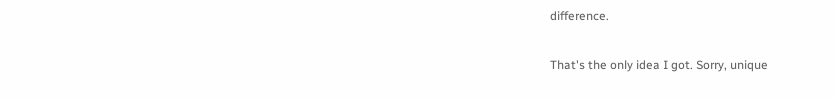difference.

That's the only idea I got. Sorry, unique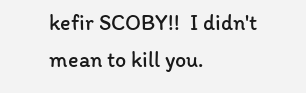kefir SCOBY!!  I didn't mean to kill you.